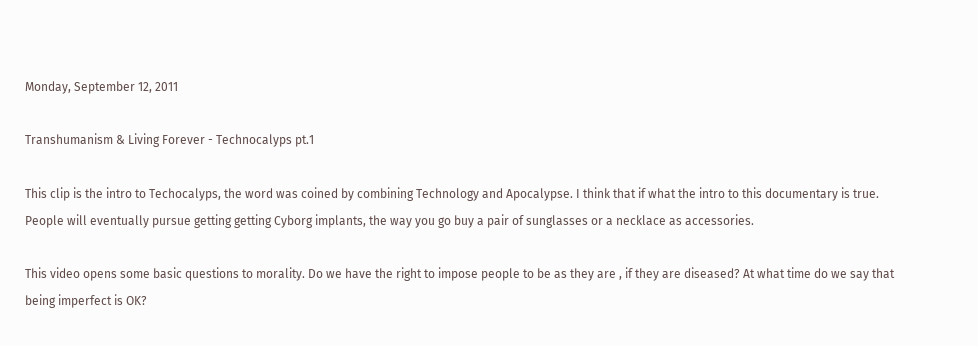Monday, September 12, 2011

Transhumanism & Living Forever - Technocalyps pt.1

This clip is the intro to Techocalyps, the word was coined by combining Technology and Apocalypse. I think that if what the intro to this documentary is true. People will eventually pursue getting getting Cyborg implants, the way you go buy a pair of sunglasses or a necklace as accessories.

This video opens some basic questions to morality. Do we have the right to impose people to be as they are , if they are diseased? At what time do we say that being imperfect is OK?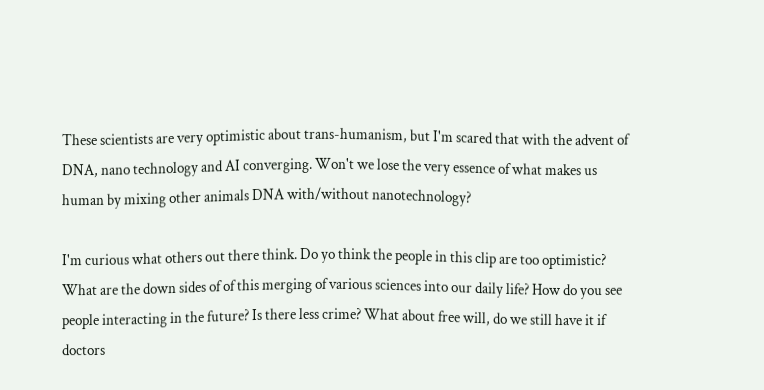These scientists are very optimistic about trans-humanism, but I'm scared that with the advent of DNA, nano technology and AI converging. Won't we lose the very essence of what makes us human by mixing other animals DNA with/without nanotechnology?

I'm curious what others out there think. Do yo think the people in this clip are too optimistic? What are the down sides of of this merging of various sciences into our daily life? How do you see people interacting in the future? Is there less crime? What about free will, do we still have it if doctors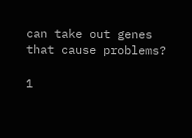can take out genes that cause problems?

1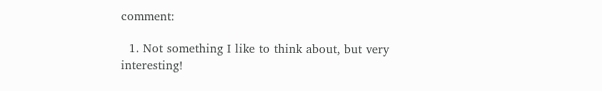comment:

  1. Not something I like to think about, but very interesting!